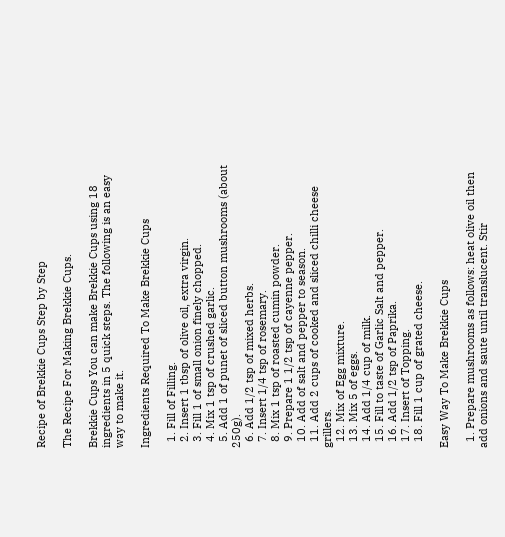Recipe of Brekkie Cups Step by Step

The Recipe For Making Brekkie Cups.

Brekkie Cups You can make Brekkie Cups using 18 ingredients in 5 quick steps. The following is an easy way to make it.

Ingredients Required To Make Brekkie Cups

  1. Fill of Filling.
  2. Insert 1 tbsp of olive oil, extra virgin.
  3. Fill 1 of small onion finely chopped.
  4. Mix 1 tsp of crushed garlic.
  5. Add 1 of punet of sliced button mushrooms (about 250g).
  6. Add 1/2 tsp of mixed herbs.
  7. Insert 1/4 tsp of rosemary.
  8. Mix 1 tsp of roasted cumin powder.
  9. Prepare 1 1/2 tsp of cayenne pepper.
  10. Add of salt and pepper to season.
  11. Add 2 cups of cooked and sliced chilli cheese grillers.
  12. Mix of Egg mixture.
  13. Mix 5 of eggs.
  14. Add 1/4 cup of milk.
  15. Fill to taste of Garlic Salt and pepper.
  16. Add 1/2 tsp of Paprika.
  17. Insert of Topping.
  18. Fill 1 cup of grated cheese.

Easy Way To Make Brekkie Cups

  1. Prepare mushrooms as follows: heat olive oil then add onions and saute until translucent. Stir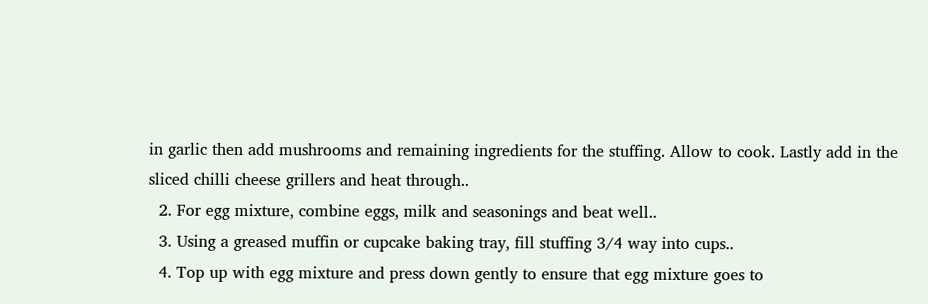in garlic then add mushrooms and remaining ingredients for the stuffing. Allow to cook. Lastly add in the sliced chilli cheese grillers and heat through..
  2. For egg mixture, combine eggs, milk and seasonings and beat well..
  3. Using a greased muffin or cupcake baking tray, fill stuffing 3/4 way into cups..
  4. Top up with egg mixture and press down gently to ensure that egg mixture goes to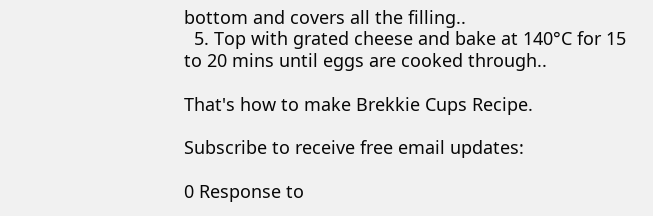bottom and covers all the filling..
  5. Top with grated cheese and bake at 140°C for 15 to 20 mins until eggs are cooked through..

That's how to make Brekkie Cups Recipe.

Subscribe to receive free email updates:

0 Response to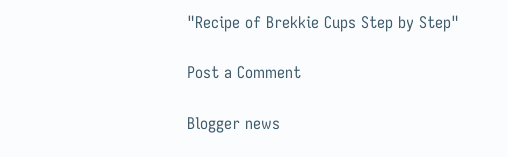"Recipe of Brekkie Cups Step by Step"

Post a Comment

Blogger news